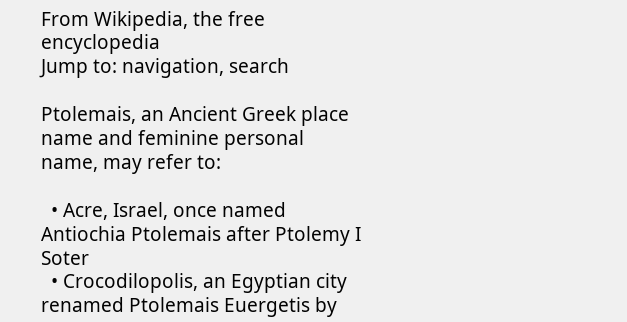From Wikipedia, the free encyclopedia
Jump to: navigation, search

Ptolemais, an Ancient Greek place name and feminine personal name, may refer to:

  • Acre, Israel, once named Antiochia Ptolemais after Ptolemy I Soter
  • Crocodilopolis, an Egyptian city renamed Ptolemais Euergetis by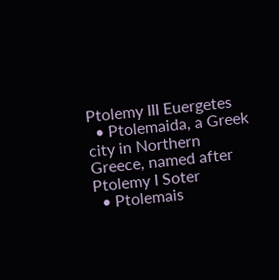Ptolemy III Euergetes
  • Ptolemaida, a Greek city in Northern Greece, named after Ptolemy I Soter
  • Ptolemais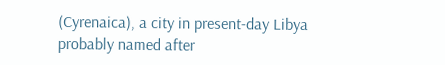(Cyrenaica), a city in present-day Libya probably named after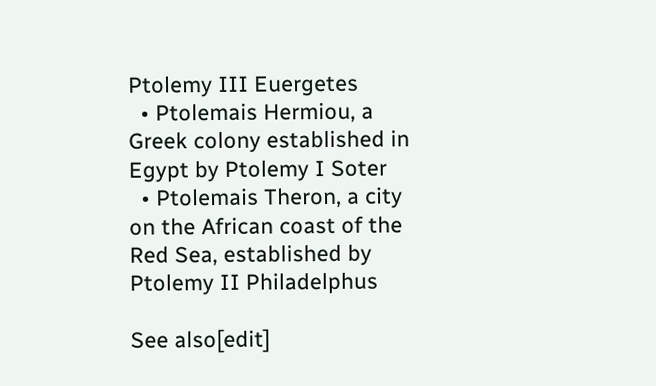Ptolemy III Euergetes
  • Ptolemais Hermiou, a Greek colony established in Egypt by Ptolemy I Soter
  • Ptolemais Theron, a city on the African coast of the Red Sea, established by Ptolemy II Philadelphus

See also[edit]